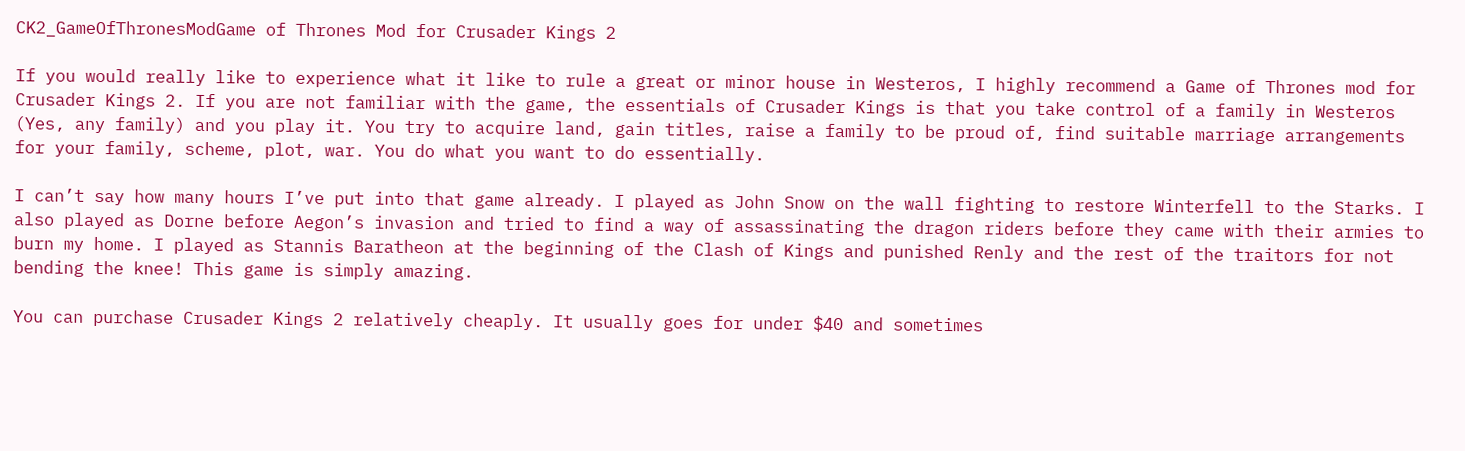CK2_GameOfThronesModGame of Thrones Mod for Crusader Kings 2

If you would really like to experience what it like to rule a great or minor house in Westeros, I highly recommend a Game of Thrones mod for Crusader Kings 2. If you are not familiar with the game, the essentials of Crusader Kings is that you take control of a family in Westeros (Yes, any family) and you play it. You try to acquire land, gain titles, raise a family to be proud of, find suitable marriage arrangements for your family, scheme, plot, war. You do what you want to do essentially.

I can’t say how many hours I’ve put into that game already. I played as John Snow on the wall fighting to restore Winterfell to the Starks. I also played as Dorne before Aegon’s invasion and tried to find a way of assassinating the dragon riders before they came with their armies to burn my home. I played as Stannis Baratheon at the beginning of the Clash of Kings and punished Renly and the rest of the traitors for not bending the knee! This game is simply amazing.

You can purchase Crusader Kings 2 relatively cheaply. It usually goes for under $40 and sometimes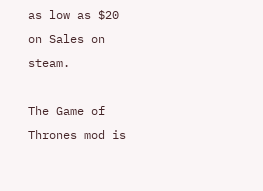as low as $20 on Sales on steam.

The Game of Thrones mod is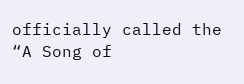officially called the “A Song of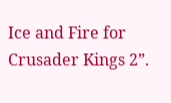Ice and Fire for Crusader Kings 2”.